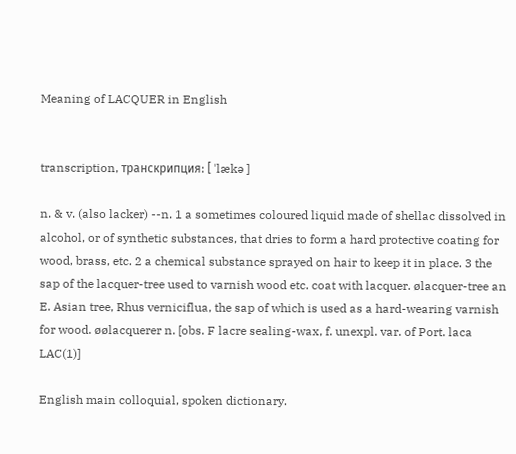Meaning of LACQUER in English


transcription, транскрипция: [ ˈlækə ]

n. & v. (also lacker) --n. 1 a sometimes coloured liquid made of shellac dissolved in alcohol, or of synthetic substances, that dries to form a hard protective coating for wood, brass, etc. 2 a chemical substance sprayed on hair to keep it in place. 3 the sap of the lacquer-tree used to varnish wood etc. coat with lacquer. ølacquer-tree an E. Asian tree, Rhus verniciflua, the sap of which is used as a hard-wearing varnish for wood. øølacquerer n. [obs. F lacre sealing-wax, f. unexpl. var. of Port. laca LAC(1)]

English main colloquial, spoken dictionary.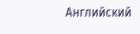Английский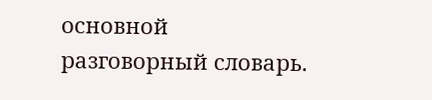основной разговорный словарь.